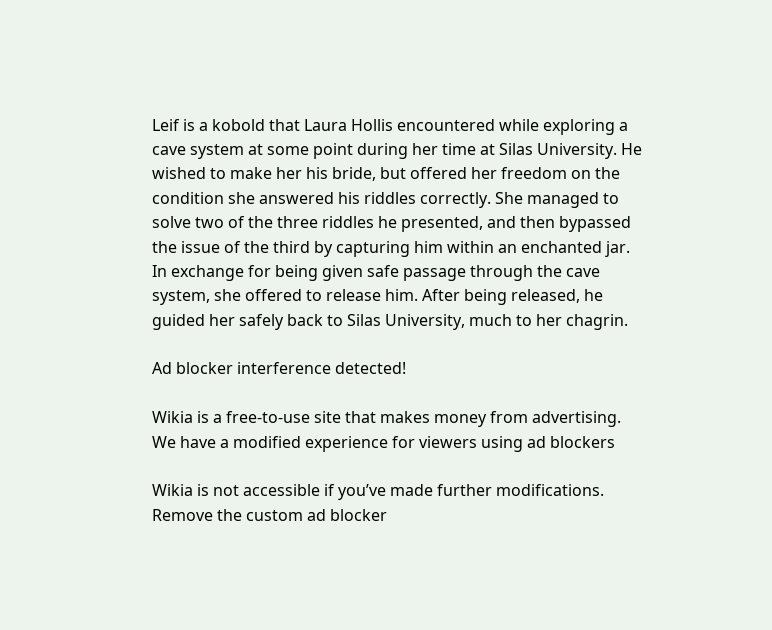Leif is a kobold that Laura Hollis encountered while exploring a cave system at some point during her time at Silas University. He wished to make her his bride, but offered her freedom on the condition she answered his riddles correctly. She managed to solve two of the three riddles he presented, and then bypassed the issue of the third by capturing him within an enchanted jar. In exchange for being given safe passage through the cave system, she offered to release him. After being released, he guided her safely back to Silas University, much to her chagrin.

Ad blocker interference detected!

Wikia is a free-to-use site that makes money from advertising. We have a modified experience for viewers using ad blockers

Wikia is not accessible if you’ve made further modifications. Remove the custom ad blocker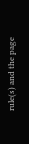rule(s) and the page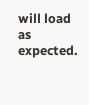will load as expected.